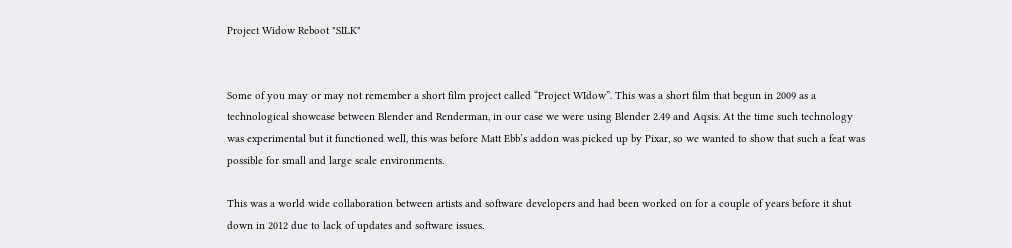Project Widow Reboot "SILK"


Some of you may or may not remember a short film project called “Project WIdow”. This was a short film that begun in 2009 as a technological showcase between Blender and Renderman, in our case we were using Blender 2.49 and Aqsis. At the time such technology was experimental but it functioned well, this was before Matt Ebb’s addon was picked up by Pixar, so we wanted to show that such a feat was possible for small and large scale environments.

This was a world wide collaboration between artists and software developers and had been worked on for a couple of years before it shut down in 2012 due to lack of updates and software issues.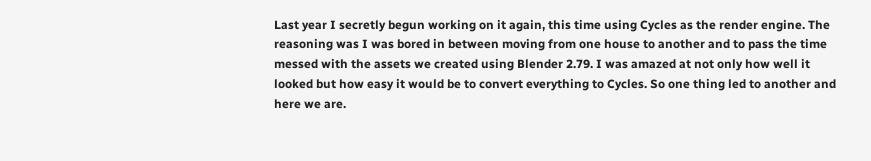Last year I secretly begun working on it again, this time using Cycles as the render engine. The reasoning was I was bored in between moving from one house to another and to pass the time messed with the assets we created using Blender 2.79. I was amazed at not only how well it looked but how easy it would be to convert everything to Cycles. So one thing led to another and here we are.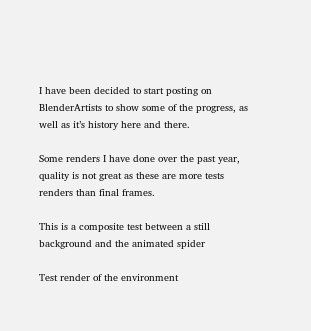I have been decided to start posting on BlenderArtists to show some of the progress, as well as it’s history here and there.

Some renders I have done over the past year, quality is not great as these are more tests renders than final frames.

This is a composite test between a still background and the animated spider

Test render of the environment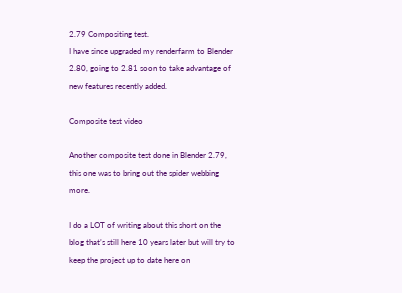2.79 Compositing test.
I have since upgraded my renderfarm to Blender 2.80, going to 2.81 soon to take advantage of new features recently added.

Composite test video

Another composite test done in Blender 2.79, this one was to bring out the spider webbing more.

I do a LOT of writing about this short on the blog that’s still here 10 years later but will try to keep the project up to date here on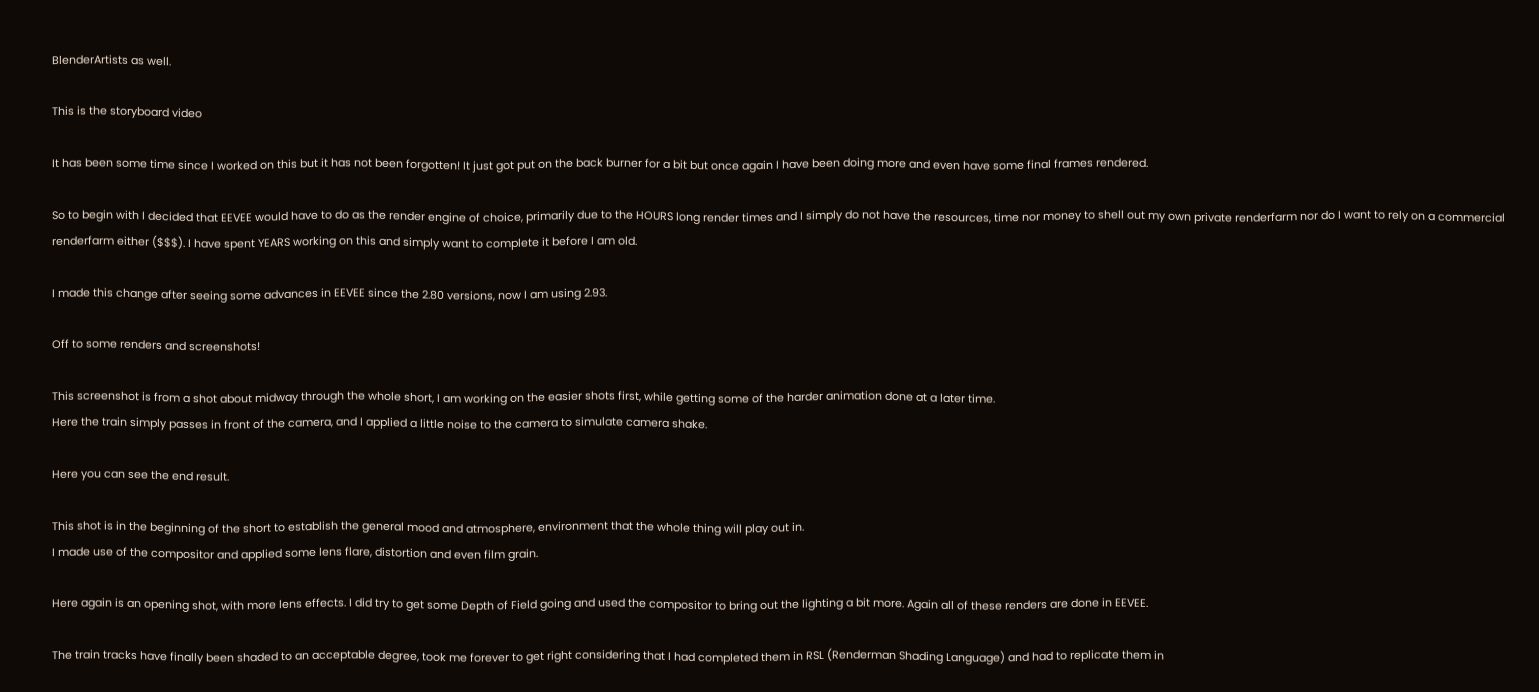BlenderArtists as well.

This is the storyboard video

It has been some time since I worked on this but it has not been forgotten! It just got put on the back burner for a bit but once again I have been doing more and even have some final frames rendered.

So to begin with I decided that EEVEE would have to do as the render engine of choice, primarily due to the HOURS long render times and I simply do not have the resources, time nor money to shell out my own private renderfarm nor do I want to rely on a commercial renderfarm either ($$$). I have spent YEARS working on this and simply want to complete it before I am old.

I made this change after seeing some advances in EEVEE since the 2.80 versions, now I am using 2.93.

Off to some renders and screenshots!

This screenshot is from a shot about midway through the whole short, I am working on the easier shots first, while getting some of the harder animation done at a later time.
Here the train simply passes in front of the camera, and I applied a little noise to the camera to simulate camera shake.

Here you can see the end result.

This shot is in the beginning of the short to establish the general mood and atmosphere, environment that the whole thing will play out in.
I made use of the compositor and applied some lens flare, distortion and even film grain.

Here again is an opening shot, with more lens effects. I did try to get some Depth of Field going and used the compositor to bring out the lighting a bit more. Again all of these renders are done in EEVEE.

The train tracks have finally been shaded to an acceptable degree, took me forever to get right considering that I had completed them in RSL (Renderman Shading Language) and had to replicate them in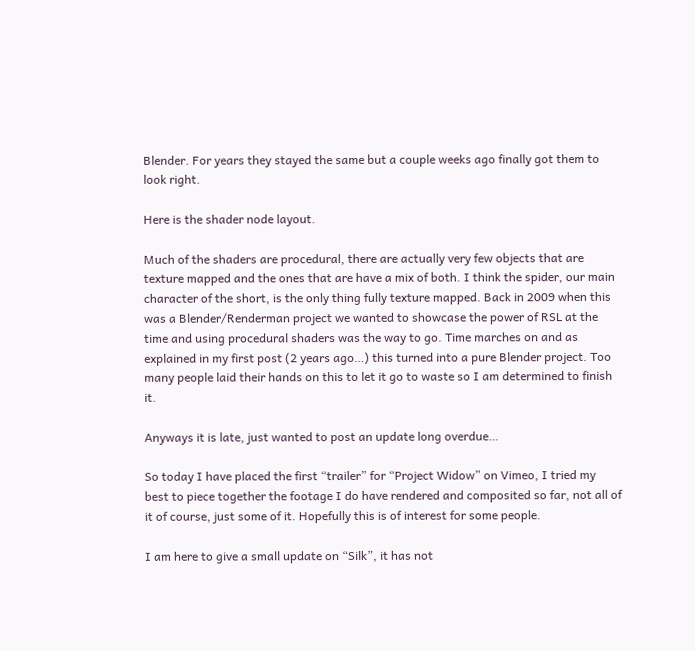Blender. For years they stayed the same but a couple weeks ago finally got them to look right.

Here is the shader node layout.

Much of the shaders are procedural, there are actually very few objects that are texture mapped and the ones that are have a mix of both. I think the spider, our main character of the short, is the only thing fully texture mapped. Back in 2009 when this was a Blender/Renderman project we wanted to showcase the power of RSL at the time and using procedural shaders was the way to go. Time marches on and as explained in my first post (2 years ago…) this turned into a pure Blender project. Too many people laid their hands on this to let it go to waste so I am determined to finish it.

Anyways it is late, just wanted to post an update long overdue…

So today I have placed the first “trailer” for “Project Widow” on Vimeo, I tried my best to piece together the footage I do have rendered and composited so far, not all of it of course, just some of it. Hopefully this is of interest for some people.

I am here to give a small update on “Silk”, it has not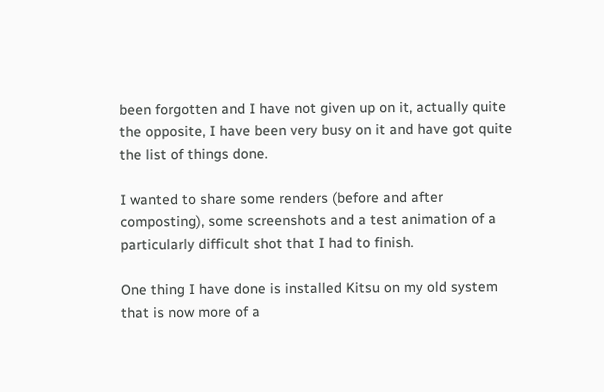been forgotten and I have not given up on it, actually quite the opposite, I have been very busy on it and have got quite the list of things done.

I wanted to share some renders (before and after composting), some screenshots and a test animation of a particularly difficult shot that I had to finish.

One thing I have done is installed Kitsu on my old system that is now more of a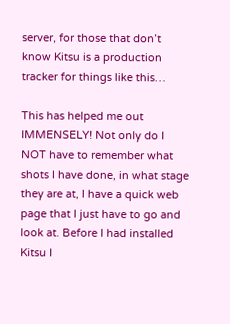server, for those that don’t know Kitsu is a production tracker for things like this…

This has helped me out IMMENSELY! Not only do I NOT have to remember what shots I have done, in what stage they are at, I have a quick web page that I just have to go and look at. Before I had installed Kitsu I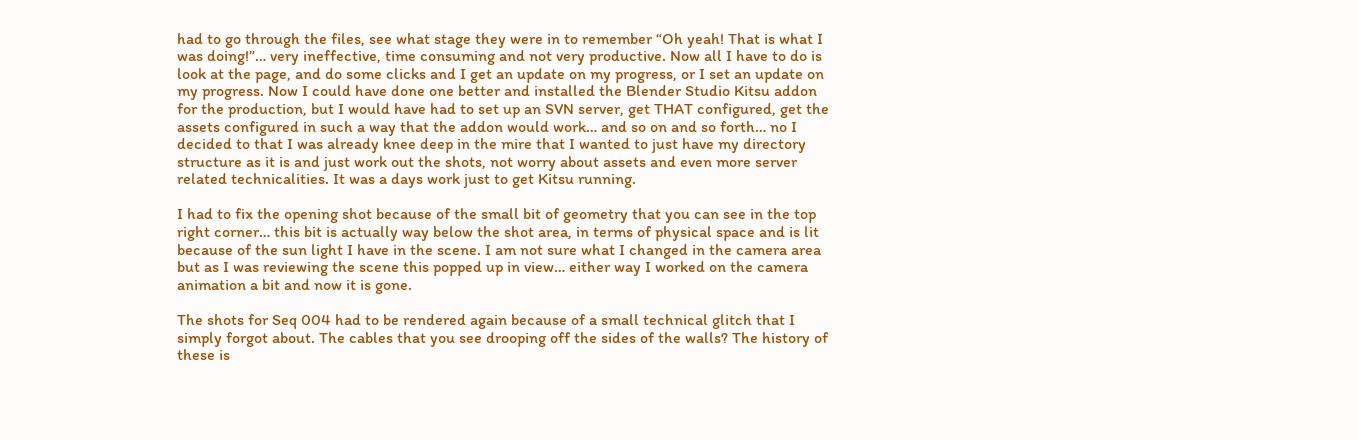had to go through the files, see what stage they were in to remember “Oh yeah! That is what I was doing!”… very ineffective, time consuming and not very productive. Now all I have to do is look at the page, and do some clicks and I get an update on my progress, or I set an update on my progress. Now I could have done one better and installed the Blender Studio Kitsu addon for the production, but I would have had to set up an SVN server, get THAT configured, get the assets configured in such a way that the addon would work… and so on and so forth… no I decided to that I was already knee deep in the mire that I wanted to just have my directory structure as it is and just work out the shots, not worry about assets and even more server related technicalities. It was a days work just to get Kitsu running.

I had to fix the opening shot because of the small bit of geometry that you can see in the top right corner… this bit is actually way below the shot area, in terms of physical space and is lit because of the sun light I have in the scene. I am not sure what I changed in the camera area but as I was reviewing the scene this popped up in view… either way I worked on the camera animation a bit and now it is gone.

The shots for Seq 004 had to be rendered again because of a small technical glitch that I simply forgot about. The cables that you see drooping off the sides of the walls? The history of these is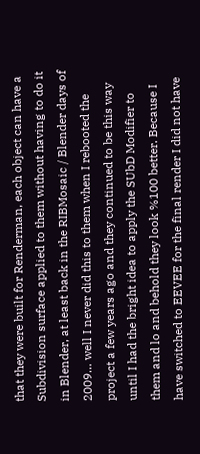that they were built for Renderman, each object can have a Subdivision surface applied to them without having to do it in Blender, at least back in the RIBMosaic / Blender days of 2009… well I never did this to them when I rebooted the project a few years ago and they continued to be this way until I had the bright idea to apply the SUbD Modifier to them and lo and behold they look %100 better. Because I have switched to EEVEE for the final render I did not have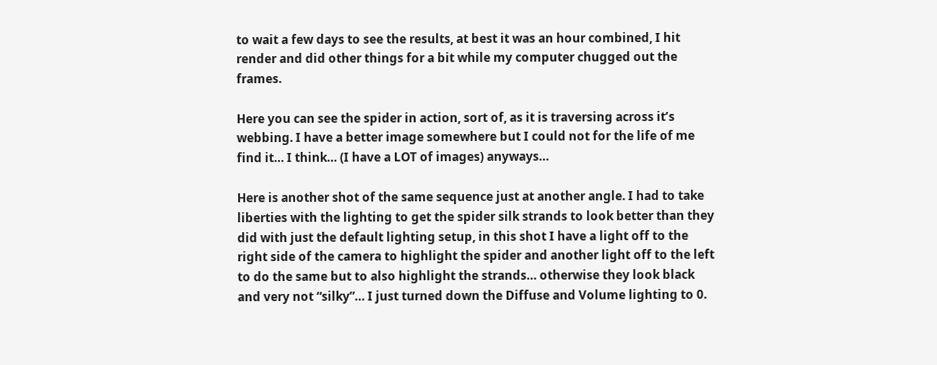to wait a few days to see the results, at best it was an hour combined, I hit render and did other things for a bit while my computer chugged out the frames.

Here you can see the spider in action, sort of, as it is traversing across it’s webbing. I have a better image somewhere but I could not for the life of me find it… I think… (I have a LOT of images) anyways…

Here is another shot of the same sequence just at another angle. I had to take liberties with the lighting to get the spider silk strands to look better than they did with just the default lighting setup, in this shot I have a light off to the right side of the camera to highlight the spider and another light off to the left to do the same but to also highlight the strands… otherwise they look black and very not “silky”… I just turned down the Diffuse and Volume lighting to 0.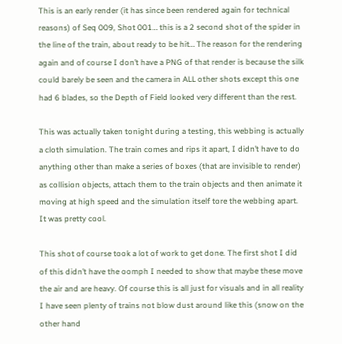This is an early render (it has since been rendered again for technical reasons) of Seq 009, Shot 001… this is a 2 second shot of the spider in the line of the train, about ready to be hit… The reason for the rendering again and of course I don’t have a PNG of that render is because the silk could barely be seen and the camera in ALL other shots except this one had 6 blades, so the Depth of Field looked very different than the rest.

This was actually taken tonight during a testing, this webbing is actually a cloth simulation. The train comes and rips it apart, I didn’t have to do anything other than make a series of boxes (that are invisible to render) as collision objects, attach them to the train objects and then animate it moving at high speed and the simulation itself tore the webbing apart. It was pretty cool.

This shot of course took a lot of work to get done. The first shot I did of this didn’t have the oomph I needed to show that maybe these move the air and are heavy. Of course this is all just for visuals and in all reality I have seen plenty of trains not blow dust around like this (snow on the other hand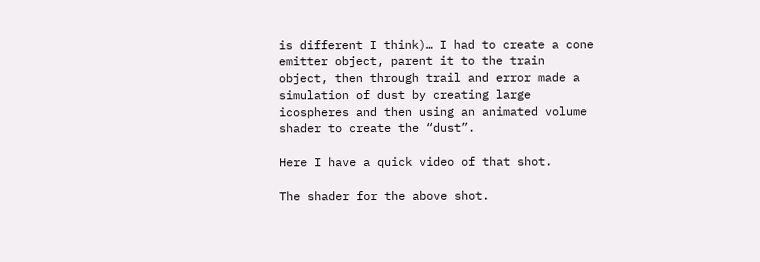is different I think)… I had to create a cone emitter object, parent it to the train object, then through trail and error made a simulation of dust by creating large icospheres and then using an animated volume shader to create the “dust”.

Here I have a quick video of that shot.

The shader for the above shot.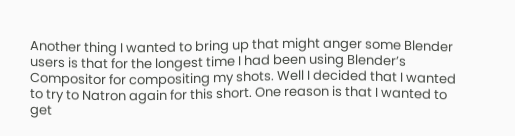Another thing I wanted to bring up that might anger some Blender users is that for the longest time I had been using Blender’s Compositor for compositing my shots. Well I decided that I wanted to try to Natron again for this short. One reason is that I wanted to get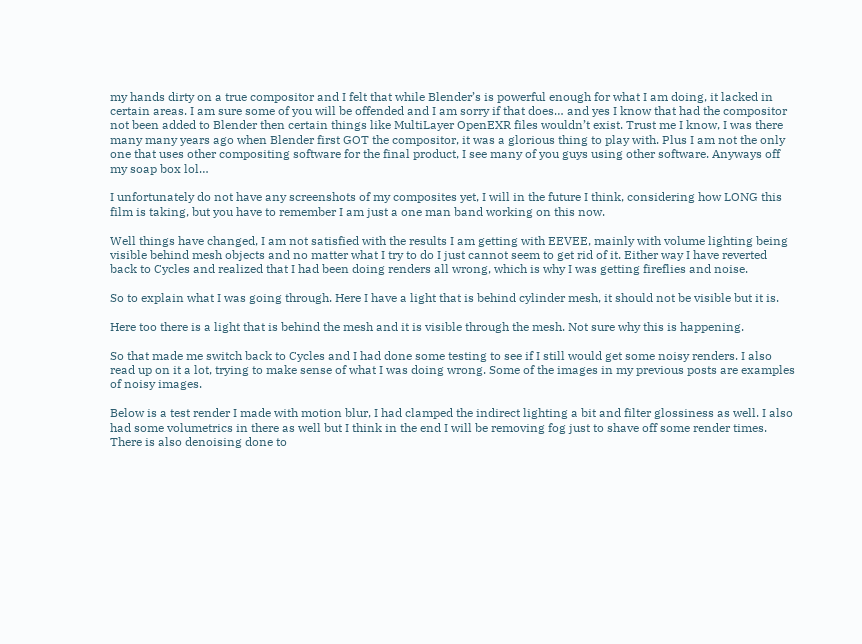my hands dirty on a true compositor and I felt that while Blender’s is powerful enough for what I am doing, it lacked in certain areas. I am sure some of you will be offended and I am sorry if that does… and yes I know that had the compositor not been added to Blender then certain things like MultiLayer OpenEXR files wouldn’t exist. Trust me I know, I was there many many years ago when Blender first GOT the compositor, it was a glorious thing to play with. Plus I am not the only one that uses other compositing software for the final product, I see many of you guys using other software. Anyways off my soap box lol…

I unfortunately do not have any screenshots of my composites yet, I will in the future I think, considering how LONG this film is taking, but you have to remember I am just a one man band working on this now.

Well things have changed, I am not satisfied with the results I am getting with EEVEE, mainly with volume lighting being visible behind mesh objects and no matter what I try to do I just cannot seem to get rid of it. Either way I have reverted back to Cycles and realized that I had been doing renders all wrong, which is why I was getting fireflies and noise.

So to explain what I was going through. Here I have a light that is behind cylinder mesh, it should not be visible but it is.

Here too there is a light that is behind the mesh and it is visible through the mesh. Not sure why this is happening.

So that made me switch back to Cycles and I had done some testing to see if I still would get some noisy renders. I also read up on it a lot, trying to make sense of what I was doing wrong. Some of the images in my previous posts are examples of noisy images.

Below is a test render I made with motion blur, I had clamped the indirect lighting a bit and filter glossiness as well. I also had some volumetrics in there as well but I think in the end I will be removing fog just to shave off some render times. There is also denoising done to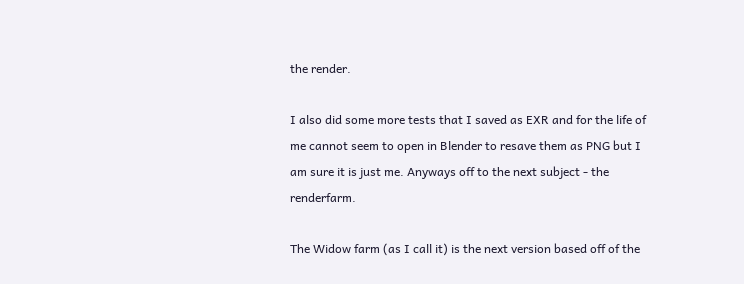the render.

I also did some more tests that I saved as EXR and for the life of me cannot seem to open in Blender to resave them as PNG but I am sure it is just me. Anyways off to the next subject - the renderfarm.

The Widow farm (as I call it) is the next version based off of the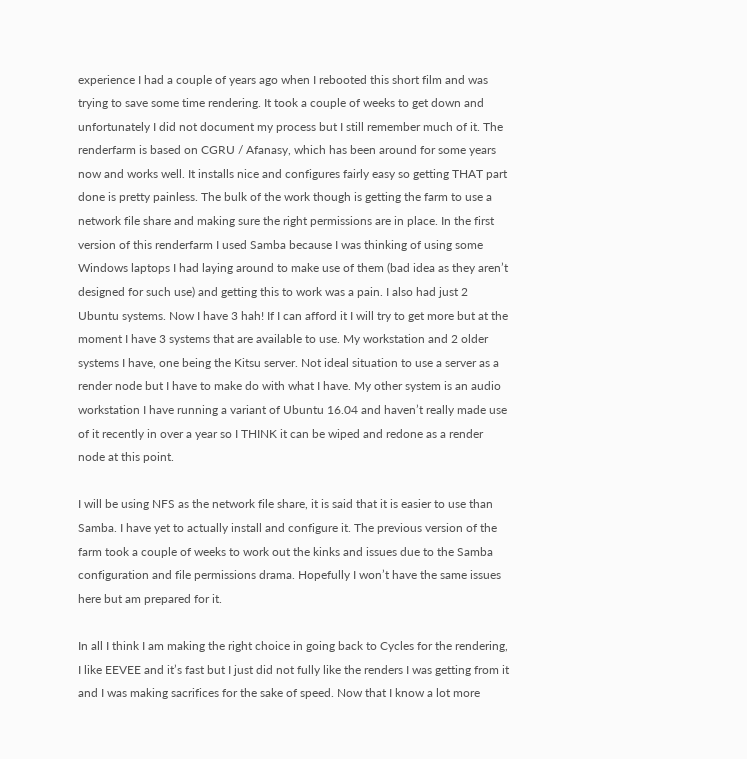experience I had a couple of years ago when I rebooted this short film and was trying to save some time rendering. It took a couple of weeks to get down and unfortunately I did not document my process but I still remember much of it. The renderfarm is based on CGRU / Afanasy, which has been around for some years now and works well. It installs nice and configures fairly easy so getting THAT part done is pretty painless. The bulk of the work though is getting the farm to use a network file share and making sure the right permissions are in place. In the first version of this renderfarm I used Samba because I was thinking of using some Windows laptops I had laying around to make use of them (bad idea as they aren’t designed for such use) and getting this to work was a pain. I also had just 2 Ubuntu systems. Now I have 3 hah! If I can afford it I will try to get more but at the moment I have 3 systems that are available to use. My workstation and 2 older systems I have, one being the Kitsu server. Not ideal situation to use a server as a render node but I have to make do with what I have. My other system is an audio workstation I have running a variant of Ubuntu 16.04 and haven’t really made use of it recently in over a year so I THINK it can be wiped and redone as a render node at this point.

I will be using NFS as the network file share, it is said that it is easier to use than Samba. I have yet to actually install and configure it. The previous version of the farm took a couple of weeks to work out the kinks and issues due to the Samba configuration and file permissions drama. Hopefully I won’t have the same issues here but am prepared for it.

In all I think I am making the right choice in going back to Cycles for the rendering, I like EEVEE and it’s fast but I just did not fully like the renders I was getting from it and I was making sacrifices for the sake of speed. Now that I know a lot more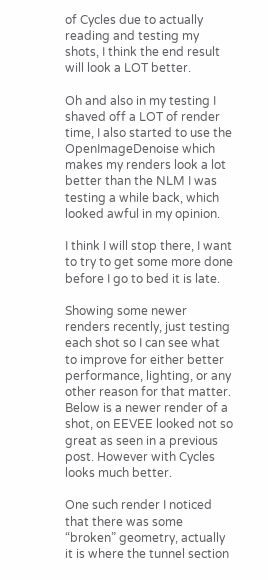of Cycles due to actually reading and testing my shots, I think the end result will look a LOT better.

Oh and also in my testing I shaved off a LOT of render time, I also started to use the OpenImageDenoise which makes my renders look a lot better than the NLM I was testing a while back, which looked awful in my opinion.

I think I will stop there, I want to try to get some more done before I go to bed it is late.

Showing some newer renders recently, just testing each shot so I can see what to improve for either better performance, lighting, or any other reason for that matter. Below is a newer render of a shot, on EEVEE looked not so great as seen in a previous post. However with Cycles looks much better.

One such render I noticed that there was some “broken” geometry, actually it is where the tunnel section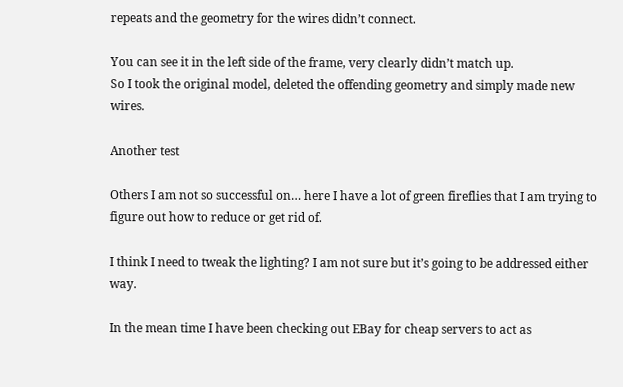repeats and the geometry for the wires didn’t connect.

You can see it in the left side of the frame, very clearly didn’t match up.
So I took the original model, deleted the offending geometry and simply made new wires.

Another test

Others I am not so successful on… here I have a lot of green fireflies that I am trying to figure out how to reduce or get rid of.

I think I need to tweak the lighting? I am not sure but it’s going to be addressed either way.

In the mean time I have been checking out EBay for cheap servers to act as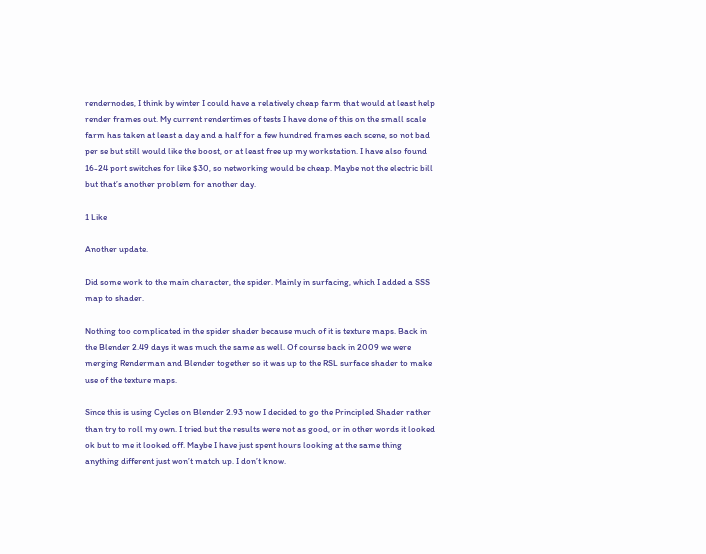rendernodes, I think by winter I could have a relatively cheap farm that would at least help render frames out. My current rendertimes of tests I have done of this on the small scale farm has taken at least a day and a half for a few hundred frames each scene, so not bad per se but still would like the boost, or at least free up my workstation. I have also found 16-24 port switches for like $30, so networking would be cheap. Maybe not the electric bill but that’s another problem for another day.

1 Like

Another update.

Did some work to the main character, the spider. Mainly in surfacing, which I added a SSS map to shader.

Nothing too complicated in the spider shader because much of it is texture maps. Back in the Blender 2.49 days it was much the same as well. Of course back in 2009 we were merging Renderman and Blender together so it was up to the RSL surface shader to make use of the texture maps.

Since this is using Cycles on Blender 2.93 now I decided to go the Principled Shader rather than try to roll my own. I tried but the results were not as good, or in other words it looked ok but to me it looked off. Maybe I have just spent hours looking at the same thing anything different just won’t match up. I don’t know.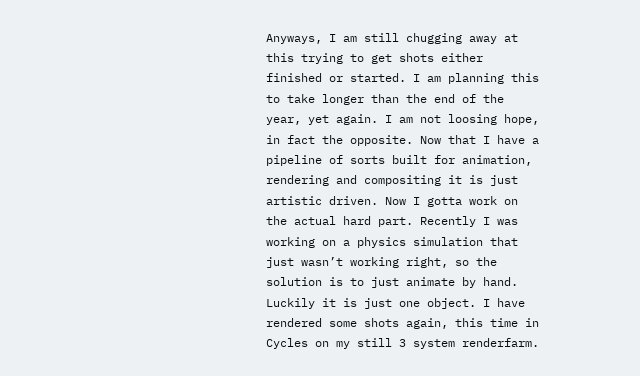Anyways, I am still chugging away at this trying to get shots either finished or started. I am planning this to take longer than the end of the year, yet again. I am not loosing hope, in fact the opposite. Now that I have a pipeline of sorts built for animation, rendering and compositing it is just artistic driven. Now I gotta work on the actual hard part. Recently I was working on a physics simulation that just wasn’t working right, so the solution is to just animate by hand. Luckily it is just one object. I have rendered some shots again, this time in Cycles on my still 3 system renderfarm.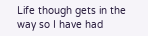Life though gets in the way so I have had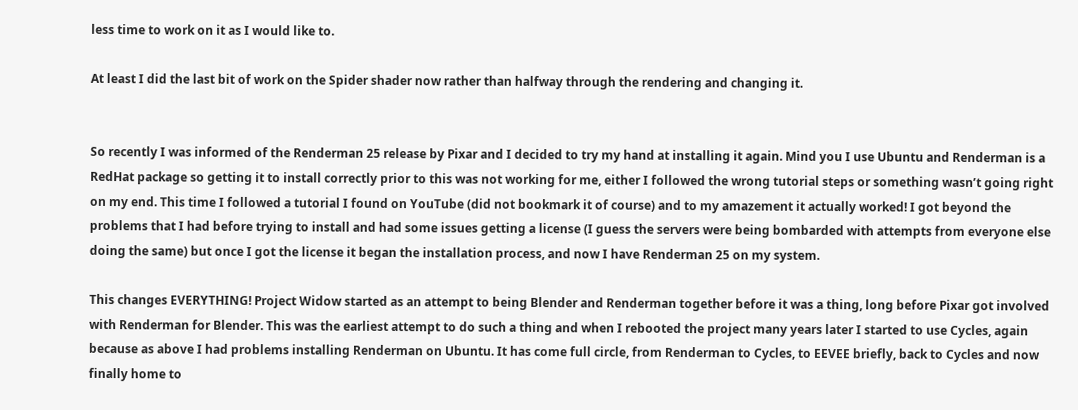less time to work on it as I would like to.

At least I did the last bit of work on the Spider shader now rather than halfway through the rendering and changing it.


So recently I was informed of the Renderman 25 release by Pixar and I decided to try my hand at installing it again. Mind you I use Ubuntu and Renderman is a RedHat package so getting it to install correctly prior to this was not working for me, either I followed the wrong tutorial steps or something wasn’t going right on my end. This time I followed a tutorial I found on YouTube (did not bookmark it of course) and to my amazement it actually worked! I got beyond the problems that I had before trying to install and had some issues getting a license (I guess the servers were being bombarded with attempts from everyone else doing the same) but once I got the license it began the installation process, and now I have Renderman 25 on my system.

This changes EVERYTHING! Project Widow started as an attempt to being Blender and Renderman together before it was a thing, long before Pixar got involved with Renderman for Blender. This was the earliest attempt to do such a thing and when I rebooted the project many years later I started to use Cycles, again because as above I had problems installing Renderman on Ubuntu. It has come full circle, from Renderman to Cycles, to EEVEE briefly, back to Cycles and now finally home to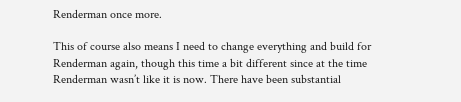Renderman once more.

This of course also means I need to change everything and build for Renderman again, though this time a bit different since at the time Renderman wasn’t like it is now. There have been substantial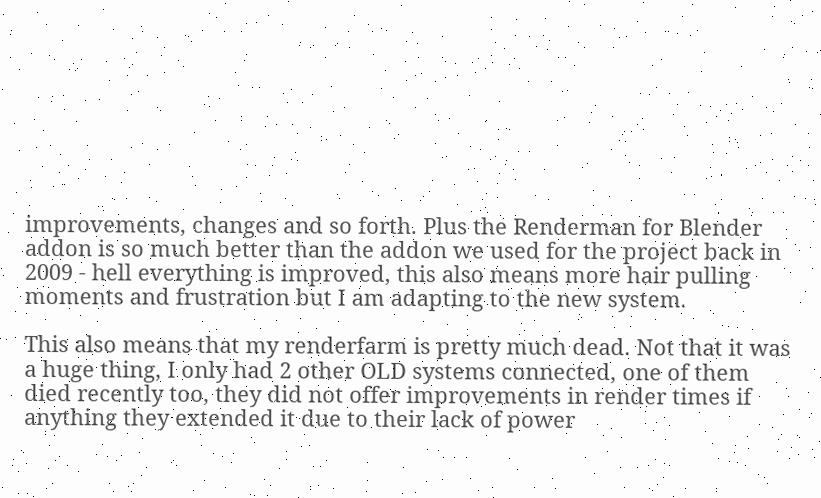improvements, changes and so forth. Plus the Renderman for Blender addon is so much better than the addon we used for the project back in 2009 - hell everything is improved, this also means more hair pulling moments and frustration but I am adapting to the new system.

This also means that my renderfarm is pretty much dead. Not that it was a huge thing, I only had 2 other OLD systems connected, one of them died recently too, they did not offer improvements in render times if anything they extended it due to their lack of power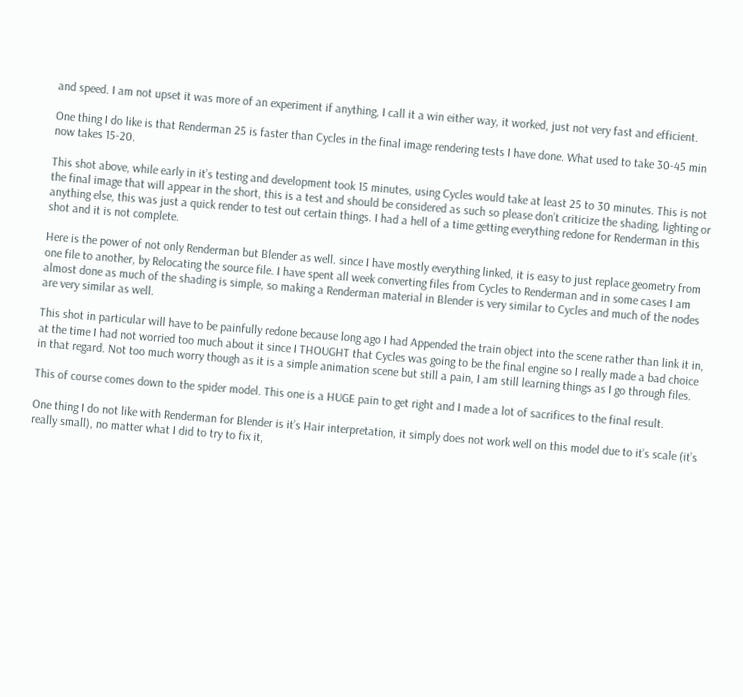and speed. I am not upset it was more of an experiment if anything, I call it a win either way, it worked, just not very fast and efficient.

One thing I do like is that Renderman 25 is faster than Cycles in the final image rendering tests I have done. What used to take 30-45 min now takes 15-20.

This shot above, while early in it’s testing and development took 15 minutes, using Cycles would take at least 25 to 30 minutes. This is not the final image that will appear in the short, this is a test and should be considered as such so please don’t criticize the shading, lighting or anything else, this was just a quick render to test out certain things. I had a hell of a time getting everything redone for Renderman in this shot and it is not complete.

Here is the power of not only Renderman but Blender as well. since I have mostly everything linked, it is easy to just replace geometry from one file to another, by Relocating the source file. I have spent all week converting files from Cycles to Renderman and in some cases I am almost done as much of the shading is simple, so making a Renderman material in Blender is very similar to Cycles and much of the nodes are very similar as well.

This shot in particular will have to be painfully redone because long ago I had Appended the train object into the scene rather than link it in, at the time I had not worried too much about it since I THOUGHT that Cycles was going to be the final engine so I really made a bad choice in that regard. Not too much worry though as it is a simple animation scene but still a pain, I am still learning things as I go through files.

This of course comes down to the spider model. This one is a HUGE pain to get right and I made a lot of sacrifices to the final result.

One thing I do not like with Renderman for Blender is it’s Hair interpretation, it simply does not work well on this model due to it’s scale (it’s really small), no matter what I did to try to fix it,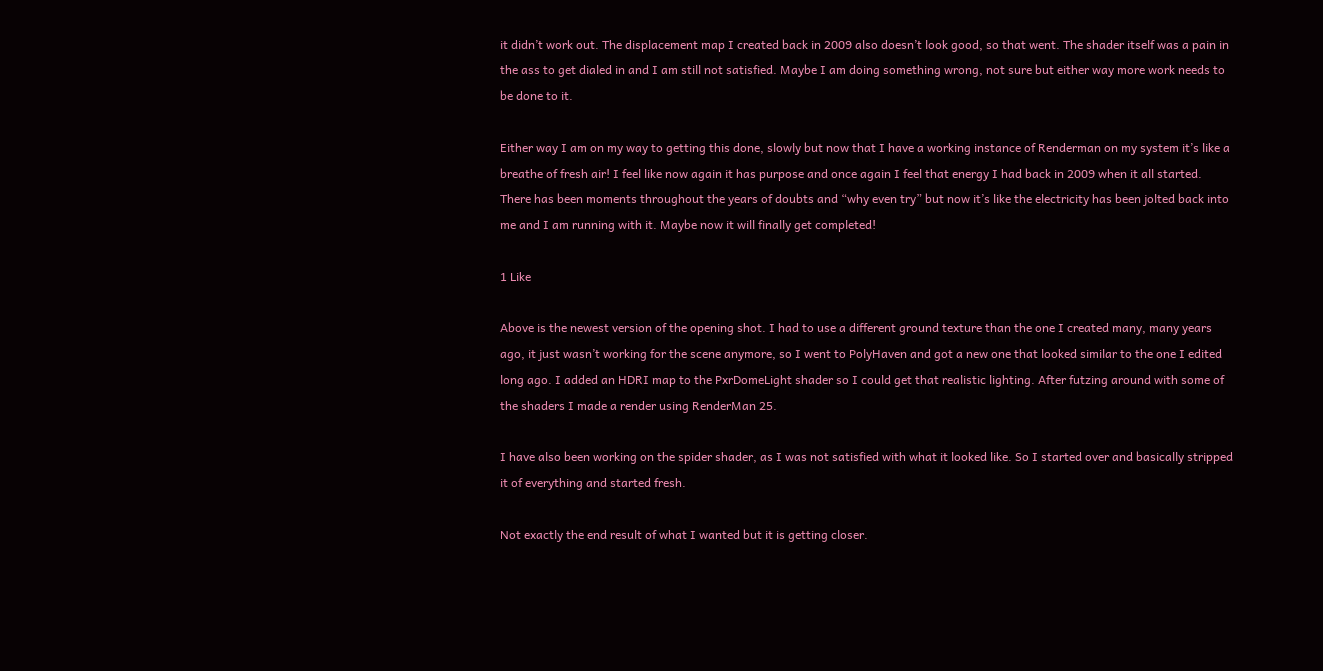it didn’t work out. The displacement map I created back in 2009 also doesn’t look good, so that went. The shader itself was a pain in the ass to get dialed in and I am still not satisfied. Maybe I am doing something wrong, not sure but either way more work needs to be done to it.

Either way I am on my way to getting this done, slowly but now that I have a working instance of Renderman on my system it’s like a breathe of fresh air! I feel like now again it has purpose and once again I feel that energy I had back in 2009 when it all started. There has been moments throughout the years of doubts and “why even try” but now it’s like the electricity has been jolted back into me and I am running with it. Maybe now it will finally get completed!

1 Like

Above is the newest version of the opening shot. I had to use a different ground texture than the one I created many, many years ago, it just wasn’t working for the scene anymore, so I went to PolyHaven and got a new one that looked similar to the one I edited long ago. I added an HDRI map to the PxrDomeLight shader so I could get that realistic lighting. After futzing around with some of the shaders I made a render using RenderMan 25.

I have also been working on the spider shader, as I was not satisfied with what it looked like. So I started over and basically stripped it of everything and started fresh.

Not exactly the end result of what I wanted but it is getting closer.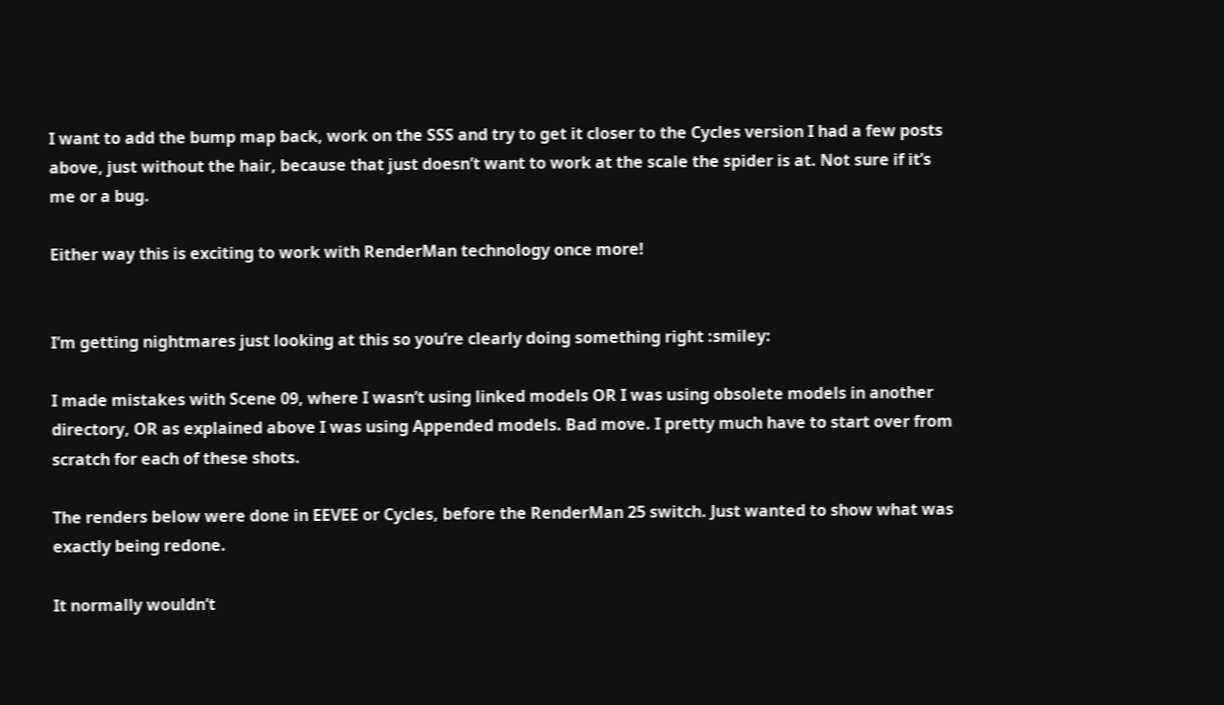I want to add the bump map back, work on the SSS and try to get it closer to the Cycles version I had a few posts above, just without the hair, because that just doesn’t want to work at the scale the spider is at. Not sure if it’s me or a bug.

Either way this is exciting to work with RenderMan technology once more!


I’m getting nightmares just looking at this so you’re clearly doing something right :smiley:

I made mistakes with Scene 09, where I wasn’t using linked models OR I was using obsolete models in another directory, OR as explained above I was using Appended models. Bad move. I pretty much have to start over from scratch for each of these shots.

The renders below were done in EEVEE or Cycles, before the RenderMan 25 switch. Just wanted to show what was exactly being redone.

It normally wouldn’t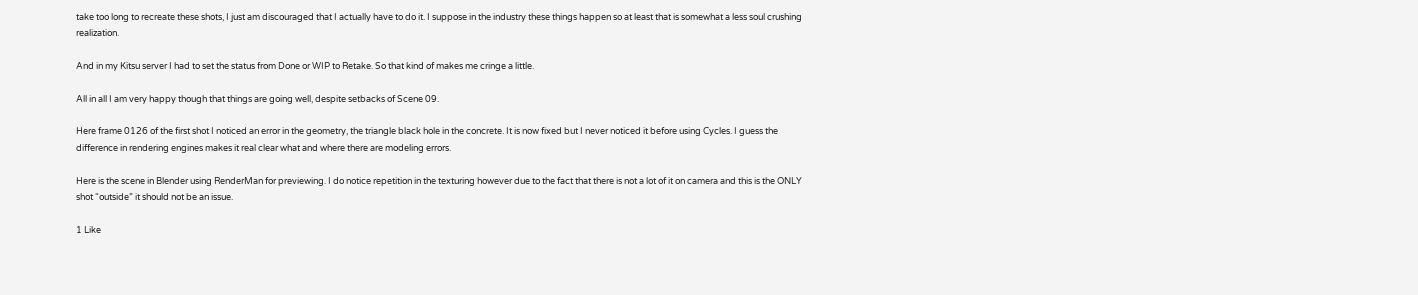take too long to recreate these shots, I just am discouraged that I actually have to do it. I suppose in the industry these things happen so at least that is somewhat a less soul crushing realization.

And in my Kitsu server I had to set the status from Done or WIP to Retake. So that kind of makes me cringe a little.

All in all I am very happy though that things are going well, despite setbacks of Scene 09.

Here frame 0126 of the first shot I noticed an error in the geometry, the triangle black hole in the concrete. It is now fixed but I never noticed it before using Cycles. I guess the difference in rendering engines makes it real clear what and where there are modeling errors.

Here is the scene in Blender using RenderMan for previewing. I do notice repetition in the texturing however due to the fact that there is not a lot of it on camera and this is the ONLY shot “outside” it should not be an issue.

1 Like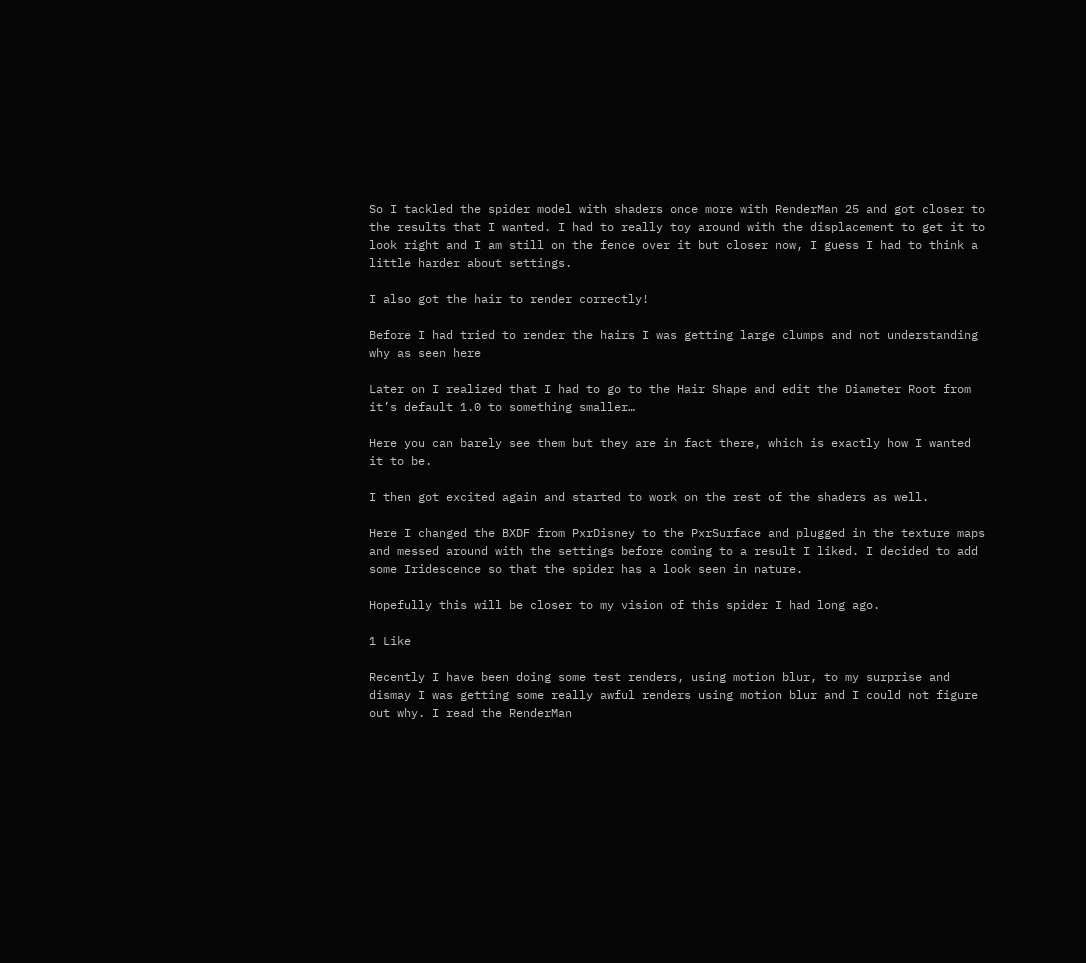So I tackled the spider model with shaders once more with RenderMan 25 and got closer to the results that I wanted. I had to really toy around with the displacement to get it to look right and I am still on the fence over it but closer now, I guess I had to think a little harder about settings.

I also got the hair to render correctly!

Before I had tried to render the hairs I was getting large clumps and not understanding why as seen here

Later on I realized that I had to go to the Hair Shape and edit the Diameter Root from it’s default 1.0 to something smaller…

Here you can barely see them but they are in fact there, which is exactly how I wanted it to be.

I then got excited again and started to work on the rest of the shaders as well.

Here I changed the BXDF from PxrDisney to the PxrSurface and plugged in the texture maps and messed around with the settings before coming to a result I liked. I decided to add some Iridescence so that the spider has a look seen in nature.

Hopefully this will be closer to my vision of this spider I had long ago.

1 Like

Recently I have been doing some test renders, using motion blur, to my surprise and dismay I was getting some really awful renders using motion blur and I could not figure out why. I read the RenderMan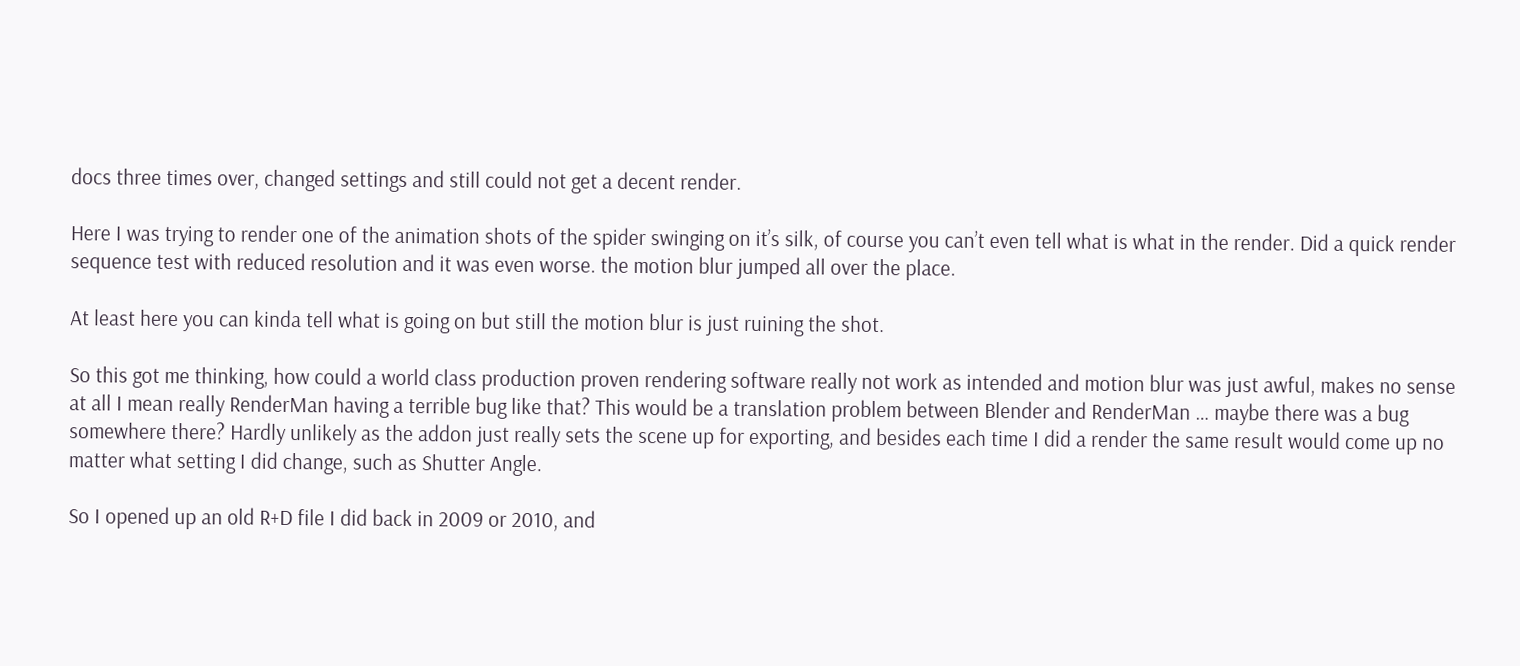docs three times over, changed settings and still could not get a decent render.

Here I was trying to render one of the animation shots of the spider swinging on it’s silk, of course you can’t even tell what is what in the render. Did a quick render sequence test with reduced resolution and it was even worse. the motion blur jumped all over the place.

At least here you can kinda tell what is going on but still the motion blur is just ruining the shot.

So this got me thinking, how could a world class production proven rendering software really not work as intended and motion blur was just awful, makes no sense at all I mean really RenderMan having a terrible bug like that? This would be a translation problem between Blender and RenderMan … maybe there was a bug somewhere there? Hardly unlikely as the addon just really sets the scene up for exporting, and besides each time I did a render the same result would come up no matter what setting I did change, such as Shutter Angle.

So I opened up an old R+D file I did back in 2009 or 2010, and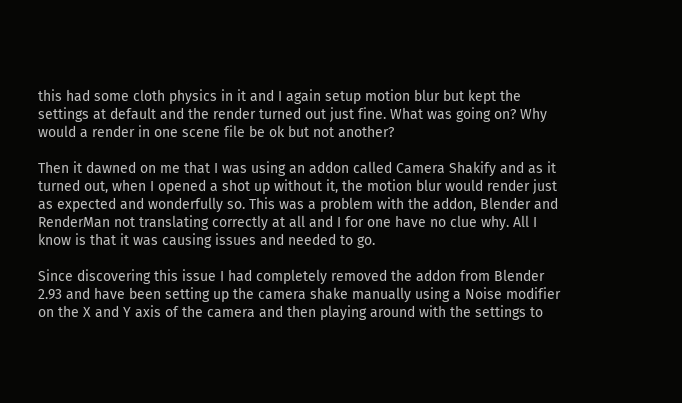this had some cloth physics in it and I again setup motion blur but kept the settings at default and the render turned out just fine. What was going on? Why would a render in one scene file be ok but not another?

Then it dawned on me that I was using an addon called Camera Shakify and as it turned out, when I opened a shot up without it, the motion blur would render just as expected and wonderfully so. This was a problem with the addon, Blender and RenderMan not translating correctly at all and I for one have no clue why. All I know is that it was causing issues and needed to go.

Since discovering this issue I had completely removed the addon from Blender 2.93 and have been setting up the camera shake manually using a Noise modifier on the X and Y axis of the camera and then playing around with the settings to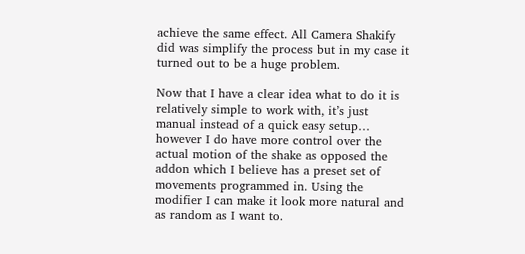achieve the same effect. All Camera Shakify did was simplify the process but in my case it turned out to be a huge problem.

Now that I have a clear idea what to do it is relatively simple to work with, it’s just manual instead of a quick easy setup… however I do have more control over the actual motion of the shake as opposed the addon which I believe has a preset set of movements programmed in. Using the modifier I can make it look more natural and as random as I want to.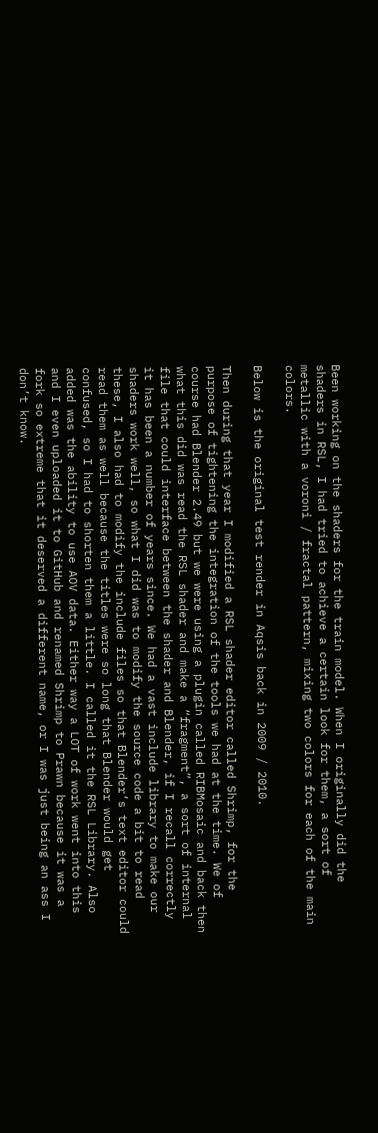Been working on the shaders for the train model. When I originally did the shaders in RSL, I had tried to achieve a certain look for them, a sort of metallic with a voroni / fractal pattern, mixing two colors for each of the main colors.

Below is the original test render in Aqsis back in 2009 / 2010.

Then during that year I modified a RSL shader editor called Shrimp, for the purpose of tightening the integration of the tools we had at the time. We of course had Blender 2.49 but we were using a plugin called RIBMosaic and back then what this did was read the RSL shader and make a “fragment”, a sort of internal file that could interface between the shader and Blender, if I recall correctly it has been a number of years since. We had a vast include library to make our shaders work well, so what I did was to modify the source code a bit to read these, I also had to modify the include files so that Blender’s text editor could read them as well because the titles were so long that Blender would get confused, so I had to shorten them a little. I called it the RSL Library. Also added was the ability to use AOV data. Either way a LOT of work went into this and I even uploaded it to GitHub and renamed Shrimp to Prawn because it was a fork so extreme that it deserved a different name, or I was just being an ass I don’t know.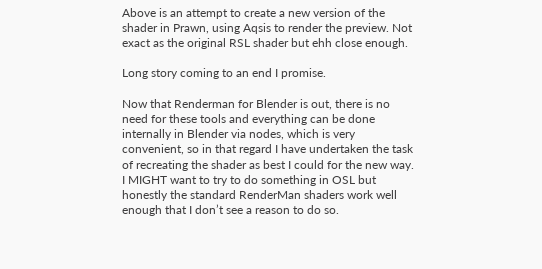Above is an attempt to create a new version of the shader in Prawn, using Aqsis to render the preview. Not exact as the original RSL shader but ehh close enough.

Long story coming to an end I promise.

Now that Renderman for Blender is out, there is no need for these tools and everything can be done internally in Blender via nodes, which is very convenient, so in that regard I have undertaken the task of recreating the shader as best I could for the new way. I MIGHT want to try to do something in OSL but honestly the standard RenderMan shaders work well enough that I don’t see a reason to do so.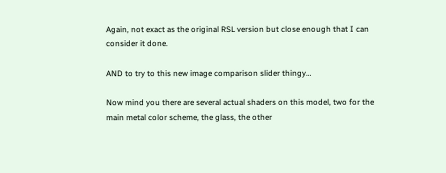Again, not exact as the original RSL version but close enough that I can consider it done.

AND to try to this new image comparison slider thingy…

Now mind you there are several actual shaders on this model, two for the main metal color scheme, the glass, the other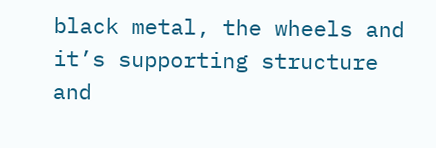black metal, the wheels and it’s supporting structure and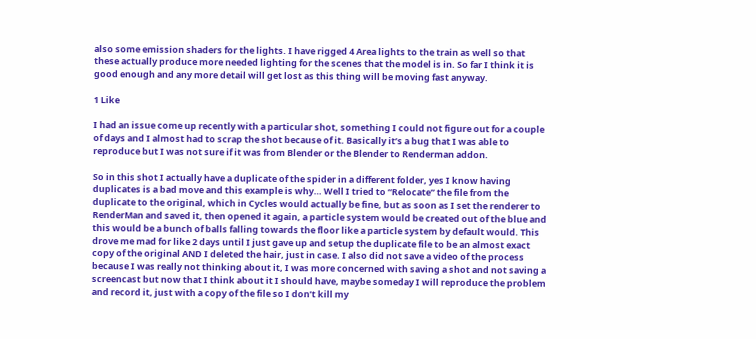also some emission shaders for the lights. I have rigged 4 Area lights to the train as well so that these actually produce more needed lighting for the scenes that the model is in. So far I think it is good enough and any more detail will get lost as this thing will be moving fast anyway.

1 Like

I had an issue come up recently with a particular shot, something I could not figure out for a couple of days and I almost had to scrap the shot because of it. Basically it’s a bug that I was able to reproduce but I was not sure if it was from Blender or the Blender to Renderman addon.

So in this shot I actually have a duplicate of the spider in a different folder, yes I know having duplicates is a bad move and this example is why… Well I tried to “Relocate” the file from the duplicate to the original, which in Cycles would actually be fine, but as soon as I set the renderer to RenderMan and saved it, then opened it again, a particle system would be created out of the blue and this would be a bunch of balls falling towards the floor like a particle system by default would. This drove me mad for like 2 days until I just gave up and setup the duplicate file to be an almost exact copy of the original AND I deleted the hair, just in case. I also did not save a video of the process because I was really not thinking about it, I was more concerned with saving a shot and not saving a screencast but now that I think about it I should have, maybe someday I will reproduce the problem and record it, just with a copy of the file so I don’t kill my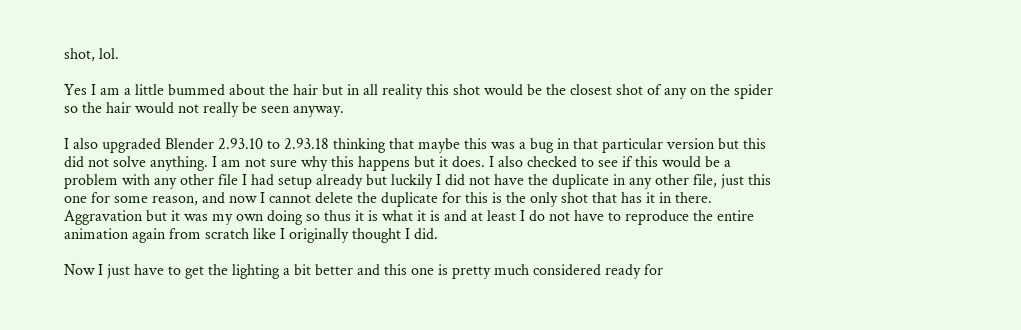shot, lol.

Yes I am a little bummed about the hair but in all reality this shot would be the closest shot of any on the spider so the hair would not really be seen anyway.

I also upgraded Blender 2.93.10 to 2.93.18 thinking that maybe this was a bug in that particular version but this did not solve anything. I am not sure why this happens but it does. I also checked to see if this would be a problem with any other file I had setup already but luckily I did not have the duplicate in any other file, just this one for some reason, and now I cannot delete the duplicate for this is the only shot that has it in there. Aggravation but it was my own doing so thus it is what it is and at least I do not have to reproduce the entire animation again from scratch like I originally thought I did.

Now I just have to get the lighting a bit better and this one is pretty much considered ready for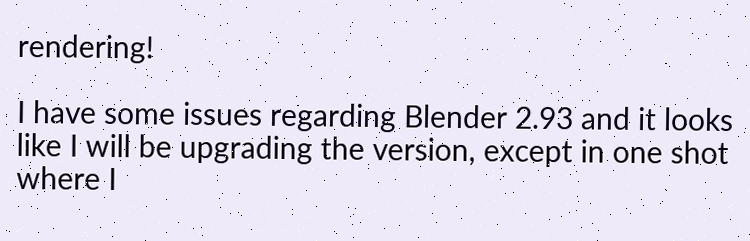rendering!

I have some issues regarding Blender 2.93 and it looks like I will be upgrading the version, except in one shot where I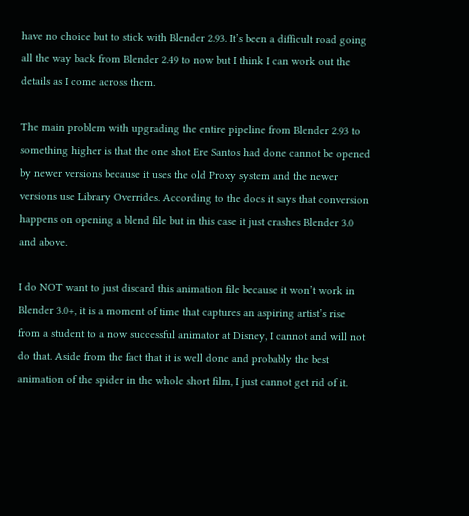have no choice but to stick with Blender 2.93. It’s been a difficult road going all the way back from Blender 2.49 to now but I think I can work out the details as I come across them.

The main problem with upgrading the entire pipeline from Blender 2.93 to something higher is that the one shot Ere Santos had done cannot be opened by newer versions because it uses the old Proxy system and the newer versions use Library Overrides. According to the docs it says that conversion happens on opening a blend file but in this case it just crashes Blender 3.0 and above.

I do NOT want to just discard this animation file because it won’t work in Blender 3.0+, it is a moment of time that captures an aspiring artist’s rise from a student to a now successful animator at Disney, I cannot and will not do that. Aside from the fact that it is well done and probably the best animation of the spider in the whole short film, I just cannot get rid of it.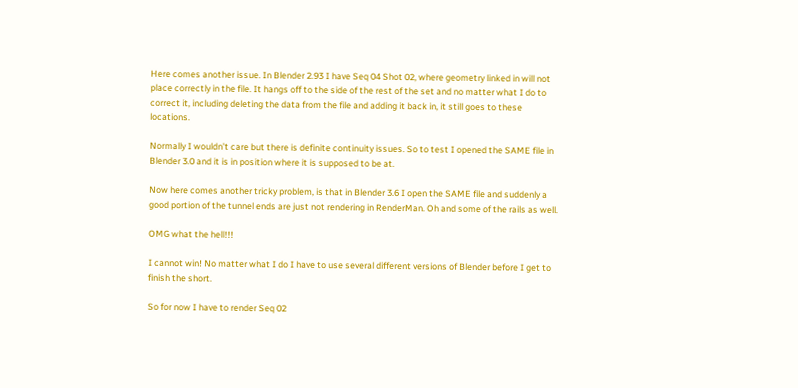Here comes another issue. In Blender 2.93 I have Seq 04 Shot 02, where geometry linked in will not place correctly in the file. It hangs off to the side of the rest of the set and no matter what I do to correct it, including deleting the data from the file and adding it back in, it still goes to these locations.

Normally I wouldn’t care but there is definite continuity issues. So to test I opened the SAME file in Blender 3.0 and it is in position where it is supposed to be at.

Now here comes another tricky problem, is that in Blender 3.6 I open the SAME file and suddenly a good portion of the tunnel ends are just not rendering in RenderMan. Oh and some of the rails as well.

OMG what the hell!!!

I cannot win! No matter what I do I have to use several different versions of Blender before I get to finish the short.

So for now I have to render Seq 02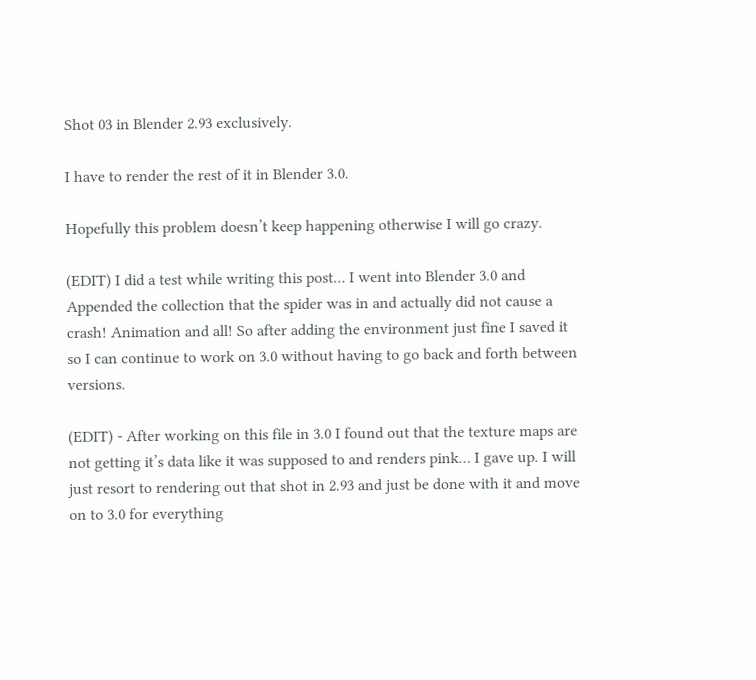Shot 03 in Blender 2.93 exclusively.

I have to render the rest of it in Blender 3.0.

Hopefully this problem doesn’t keep happening otherwise I will go crazy.

(EDIT) I did a test while writing this post… I went into Blender 3.0 and Appended the collection that the spider was in and actually did not cause a crash! Animation and all! So after adding the environment just fine I saved it so I can continue to work on 3.0 without having to go back and forth between versions.

(EDIT) - After working on this file in 3.0 I found out that the texture maps are not getting it’s data like it was supposed to and renders pink… I gave up. I will just resort to rendering out that shot in 2.93 and just be done with it and move on to 3.0 for everything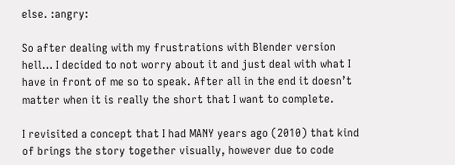else. :angry:

So after dealing with my frustrations with Blender version hell… I decided to not worry about it and just deal with what I have in front of me so to speak. After all in the end it doesn’t matter when it is really the short that I want to complete.

I revisited a concept that I had MANY years ago (2010) that kind of brings the story together visually, however due to code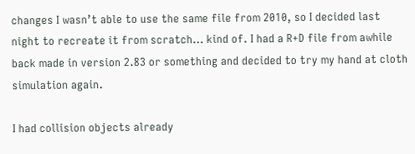changes I wasn’t able to use the same file from 2010, so I decided last night to recreate it from scratch… kind of. I had a R+D file from awhile back made in version 2.83 or something and decided to try my hand at cloth simulation again.

I had collision objects already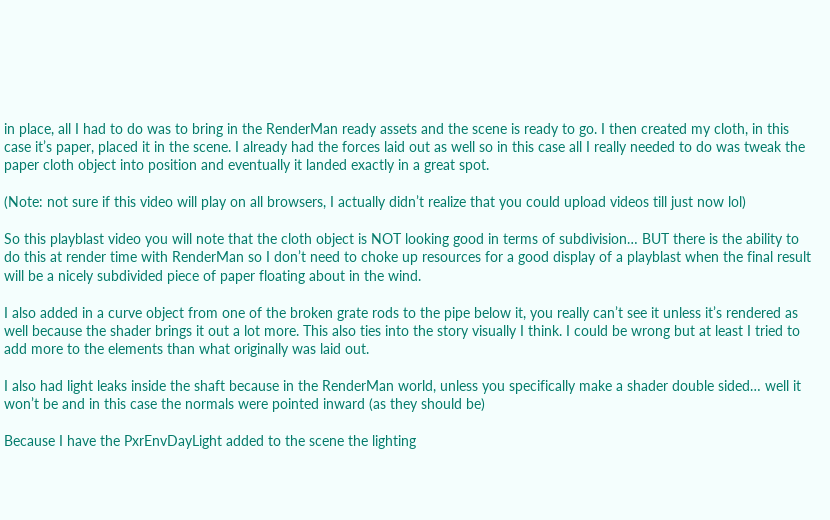in place, all I had to do was to bring in the RenderMan ready assets and the scene is ready to go. I then created my cloth, in this case it’s paper, placed it in the scene. I already had the forces laid out as well so in this case all I really needed to do was tweak the paper cloth object into position and eventually it landed exactly in a great spot.

(Note: not sure if this video will play on all browsers, I actually didn’t realize that you could upload videos till just now lol)

So this playblast video you will note that the cloth object is NOT looking good in terms of subdivision… BUT there is the ability to do this at render time with RenderMan so I don’t need to choke up resources for a good display of a playblast when the final result will be a nicely subdivided piece of paper floating about in the wind.

I also added in a curve object from one of the broken grate rods to the pipe below it, you really can’t see it unless it’s rendered as well because the shader brings it out a lot more. This also ties into the story visually I think. I could be wrong but at least I tried to add more to the elements than what originally was laid out.

I also had light leaks inside the shaft because in the RenderMan world, unless you specifically make a shader double sided… well it won’t be and in this case the normals were pointed inward (as they should be)

Because I have the PxrEnvDayLight added to the scene the lighting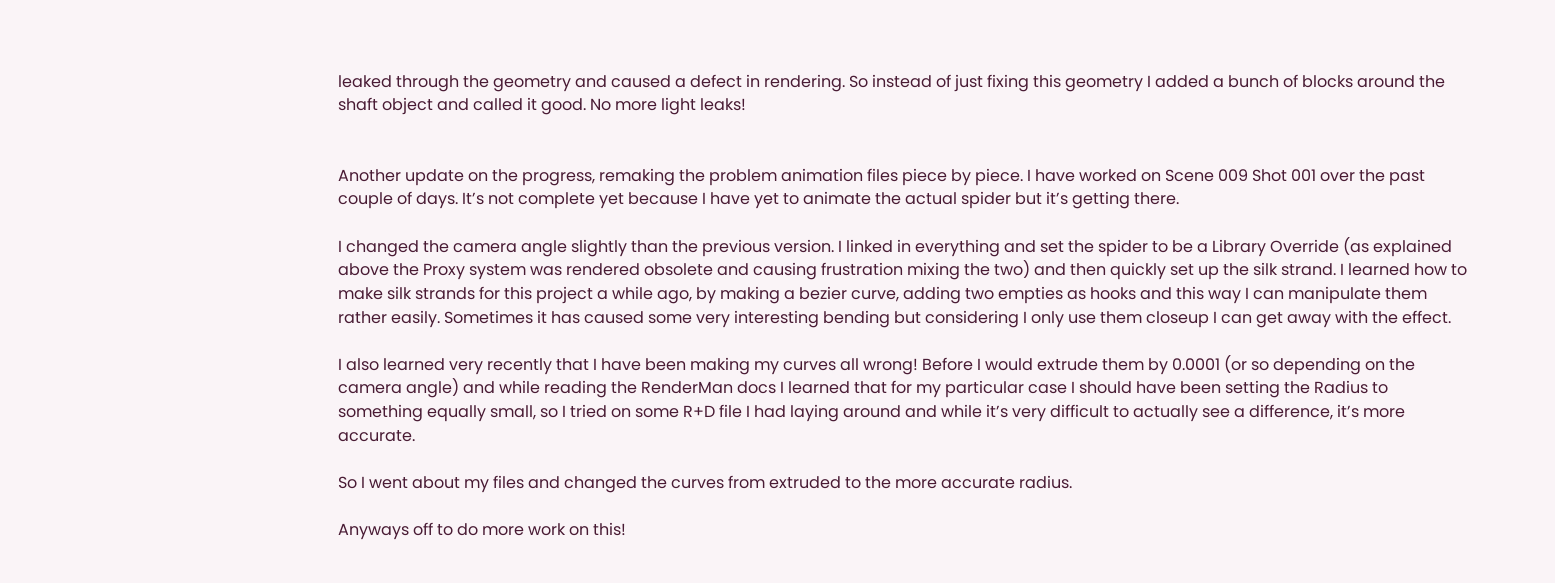leaked through the geometry and caused a defect in rendering. So instead of just fixing this geometry I added a bunch of blocks around the shaft object and called it good. No more light leaks!


Another update on the progress, remaking the problem animation files piece by piece. I have worked on Scene 009 Shot 001 over the past couple of days. It’s not complete yet because I have yet to animate the actual spider but it’s getting there.

I changed the camera angle slightly than the previous version. I linked in everything and set the spider to be a Library Override (as explained above the Proxy system was rendered obsolete and causing frustration mixing the two) and then quickly set up the silk strand. I learned how to make silk strands for this project a while ago, by making a bezier curve, adding two empties as hooks and this way I can manipulate them rather easily. Sometimes it has caused some very interesting bending but considering I only use them closeup I can get away with the effect.

I also learned very recently that I have been making my curves all wrong! Before I would extrude them by 0.0001 (or so depending on the camera angle) and while reading the RenderMan docs I learned that for my particular case I should have been setting the Radius to something equally small, so I tried on some R+D file I had laying around and while it’s very difficult to actually see a difference, it’s more accurate.

So I went about my files and changed the curves from extruded to the more accurate radius.

Anyways off to do more work on this!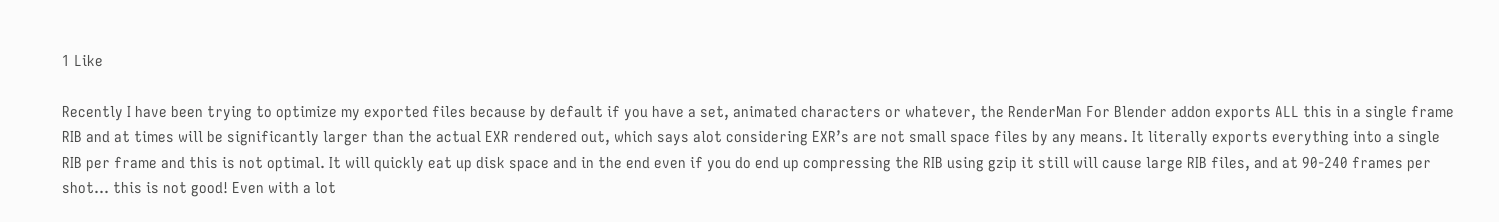1 Like

Recently I have been trying to optimize my exported files because by default if you have a set, animated characters or whatever, the RenderMan For Blender addon exports ALL this in a single frame RIB and at times will be significantly larger than the actual EXR rendered out, which says alot considering EXR’s are not small space files by any means. It literally exports everything into a single RIB per frame and this is not optimal. It will quickly eat up disk space and in the end even if you do end up compressing the RIB using gzip it still will cause large RIB files, and at 90-240 frames per shot… this is not good! Even with a lot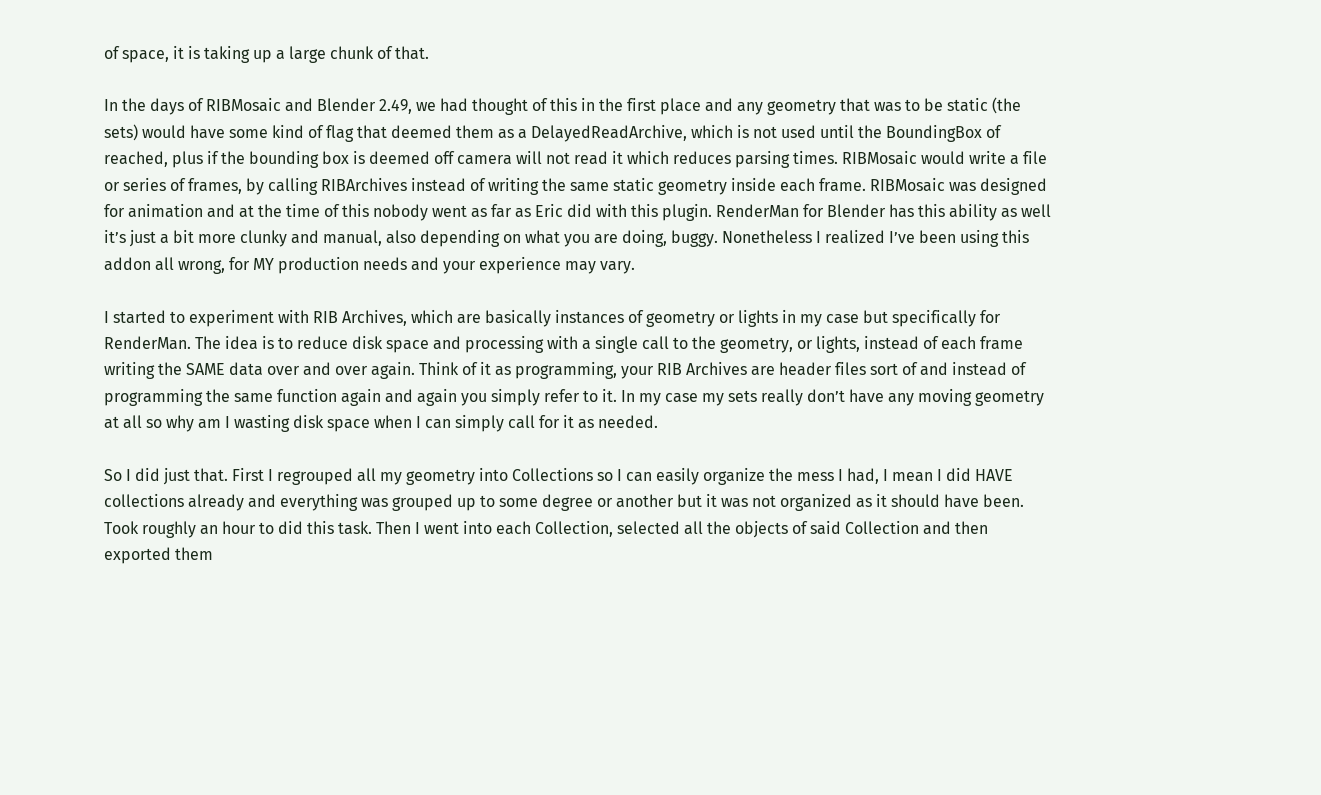of space, it is taking up a large chunk of that.

In the days of RIBMosaic and Blender 2.49, we had thought of this in the first place and any geometry that was to be static (the sets) would have some kind of flag that deemed them as a DelayedReadArchive, which is not used until the BoundingBox of reached, plus if the bounding box is deemed off camera will not read it which reduces parsing times. RIBMosaic would write a file or series of frames, by calling RIBArchives instead of writing the same static geometry inside each frame. RIBMosaic was designed for animation and at the time of this nobody went as far as Eric did with this plugin. RenderMan for Blender has this ability as well it’s just a bit more clunky and manual, also depending on what you are doing, buggy. Nonetheless I realized I’ve been using this addon all wrong, for MY production needs and your experience may vary.

I started to experiment with RIB Archives, which are basically instances of geometry or lights in my case but specifically for RenderMan. The idea is to reduce disk space and processing with a single call to the geometry, or lights, instead of each frame writing the SAME data over and over again. Think of it as programming, your RIB Archives are header files sort of and instead of programming the same function again and again you simply refer to it. In my case my sets really don’t have any moving geometry at all so why am I wasting disk space when I can simply call for it as needed.

So I did just that. First I regrouped all my geometry into Collections so I can easily organize the mess I had, I mean I did HAVE collections already and everything was grouped up to some degree or another but it was not organized as it should have been. Took roughly an hour to did this task. Then I went into each Collection, selected all the objects of said Collection and then exported them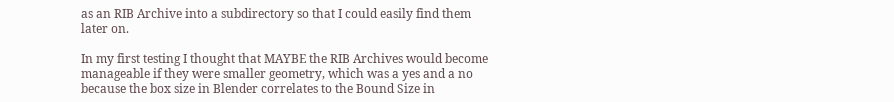as an RIB Archive into a subdirectory so that I could easily find them later on.

In my first testing I thought that MAYBE the RIB Archives would become manageable if they were smaller geometry, which was a yes and a no because the box size in Blender correlates to the Bound Size in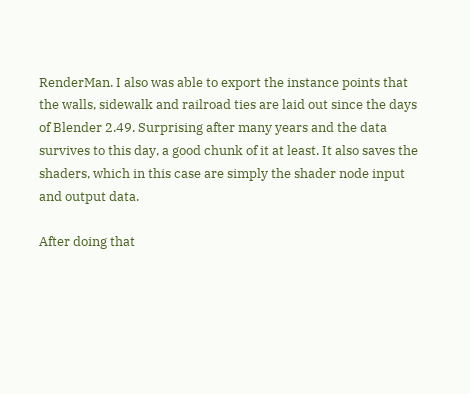RenderMan. I also was able to export the instance points that the walls, sidewalk and railroad ties are laid out since the days of Blender 2.49. Surprising after many years and the data survives to this day, a good chunk of it at least. It also saves the shaders, which in this case are simply the shader node input and output data.

After doing that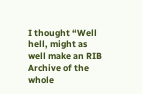I thought “Well hell, might as well make an RIB Archive of the whole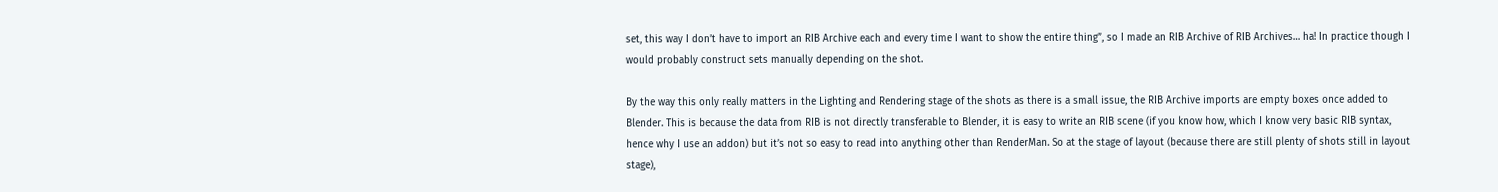set, this way I don’t have to import an RIB Archive each and every time I want to show the entire thing”, so I made an RIB Archive of RIB Archives… ha! In practice though I would probably construct sets manually depending on the shot.

By the way this only really matters in the Lighting and Rendering stage of the shots as there is a small issue, the RIB Archive imports are empty boxes once added to Blender. This is because the data from RIB is not directly transferable to Blender, it is easy to write an RIB scene (if you know how, which I know very basic RIB syntax, hence why I use an addon) but it’s not so easy to read into anything other than RenderMan. So at the stage of layout (because there are still plenty of shots still in layout stage),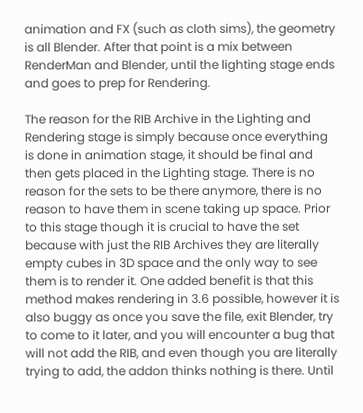animation and FX (such as cloth sims), the geometry is all Blender. After that point is a mix between RenderMan and Blender, until the lighting stage ends and goes to prep for Rendering.

The reason for the RIB Archive in the Lighting and Rendering stage is simply because once everything is done in animation stage, it should be final and then gets placed in the Lighting stage. There is no reason for the sets to be there anymore, there is no reason to have them in scene taking up space. Prior to this stage though it is crucial to have the set because with just the RIB Archives they are literally empty cubes in 3D space and the only way to see them is to render it. One added benefit is that this method makes rendering in 3.6 possible, however it is also buggy as once you save the file, exit Blender, try to come to it later, and you will encounter a bug that will not add the RIB, and even though you are literally trying to add, the addon thinks nothing is there. Until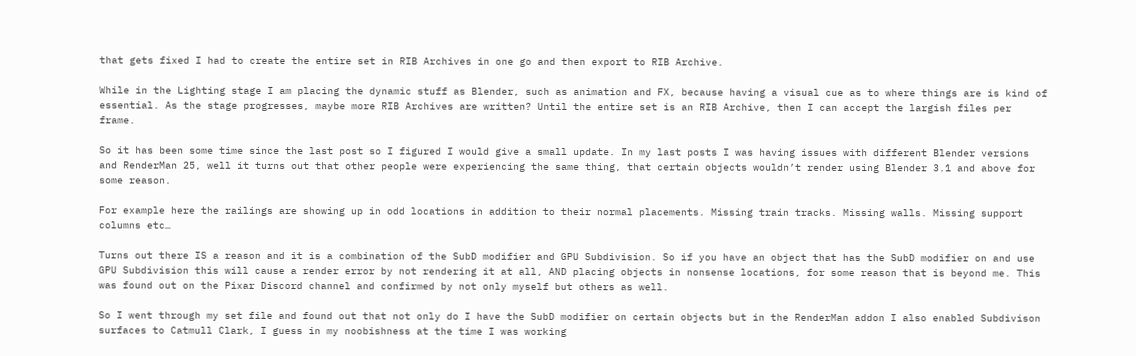that gets fixed I had to create the entire set in RIB Archives in one go and then export to RIB Archive.

While in the Lighting stage I am placing the dynamic stuff as Blender, such as animation and FX, because having a visual cue as to where things are is kind of essential. As the stage progresses, maybe more RIB Archives are written? Until the entire set is an RIB Archive, then I can accept the largish files per frame.

So it has been some time since the last post so I figured I would give a small update. In my last posts I was having issues with different Blender versions and RenderMan 25, well it turns out that other people were experiencing the same thing, that certain objects wouldn’t render using Blender 3.1 and above for some reason.

For example here the railings are showing up in odd locations in addition to their normal placements. Missing train tracks. Missing walls. Missing support columns etc…

Turns out there IS a reason and it is a combination of the SubD modifier and GPU Subdivision. So if you have an object that has the SubD modifier on and use GPU Subdivision this will cause a render error by not rendering it at all, AND placing objects in nonsense locations, for some reason that is beyond me. This was found out on the Pixar Discord channel and confirmed by not only myself but others as well.

So I went through my set file and found out that not only do I have the SubD modifier on certain objects but in the RenderMan addon I also enabled Subdivison surfaces to Catmull Clark, I guess in my noobishness at the time I was working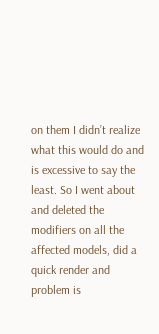on them I didn’t realize what this would do and is excessive to say the least. So I went about and deleted the modifiers on all the affected models, did a quick render and problem is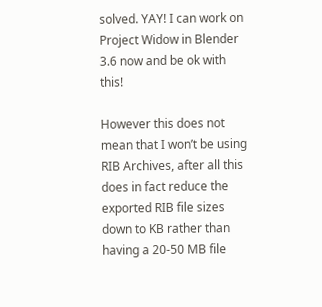solved. YAY! I can work on Project Widow in Blender 3.6 now and be ok with this!

However this does not mean that I won’t be using RIB Archives, after all this does in fact reduce the exported RIB file sizes down to KB rather than having a 20-50 MB file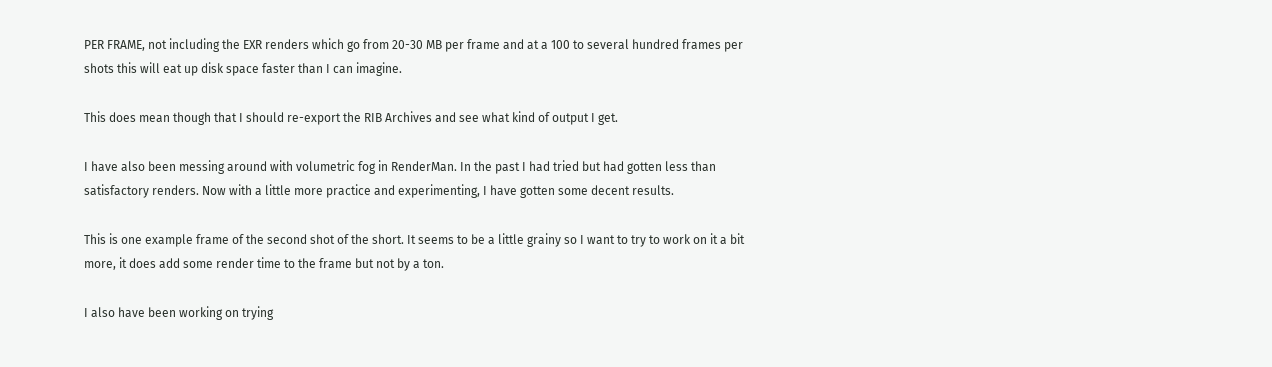PER FRAME, not including the EXR renders which go from 20-30 MB per frame and at a 100 to several hundred frames per shots this will eat up disk space faster than I can imagine.

This does mean though that I should re-export the RIB Archives and see what kind of output I get.

I have also been messing around with volumetric fog in RenderMan. In the past I had tried but had gotten less than satisfactory renders. Now with a little more practice and experimenting, I have gotten some decent results.

This is one example frame of the second shot of the short. It seems to be a little grainy so I want to try to work on it a bit more, it does add some render time to the frame but not by a ton.

I also have been working on trying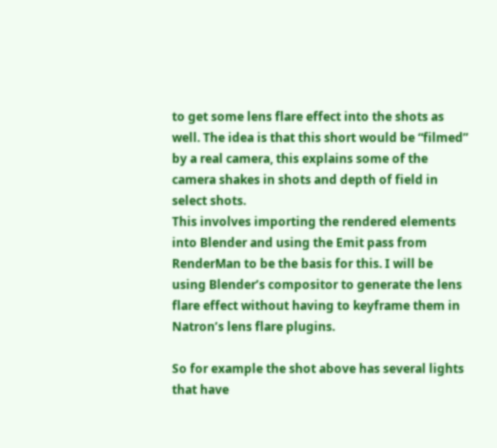to get some lens flare effect into the shots as well. The idea is that this short would be “filmed” by a real camera, this explains some of the camera shakes in shots and depth of field in select shots.
This involves importing the rendered elements into Blender and using the Emit pass from RenderMan to be the basis for this. I will be using Blender’s compositor to generate the lens flare effect without having to keyframe them in Natron’s lens flare plugins.

So for example the shot above has several lights that have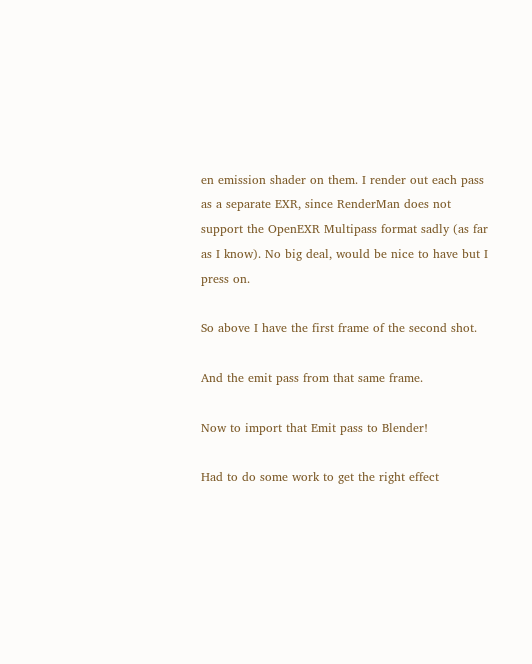en emission shader on them. I render out each pass as a separate EXR, since RenderMan does not support the OpenEXR Multipass format sadly (as far as I know). No big deal, would be nice to have but I press on.

So above I have the first frame of the second shot.

And the emit pass from that same frame.

Now to import that Emit pass to Blender!

Had to do some work to get the right effect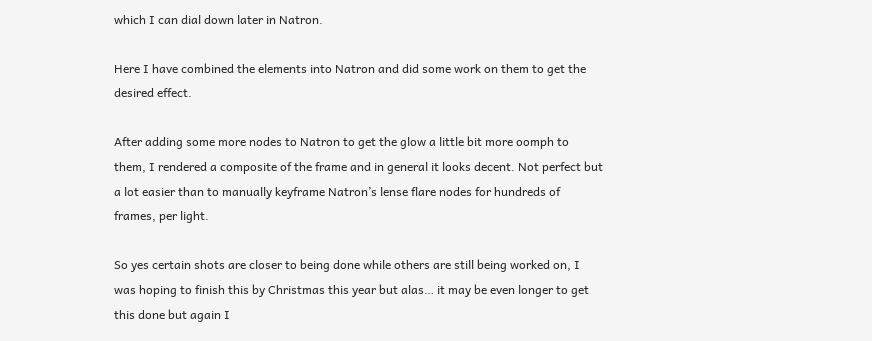which I can dial down later in Natron.

Here I have combined the elements into Natron and did some work on them to get the desired effect.

After adding some more nodes to Natron to get the glow a little bit more oomph to them, I rendered a composite of the frame and in general it looks decent. Not perfect but a lot easier than to manually keyframe Natron’s lense flare nodes for hundreds of frames, per light.

So yes certain shots are closer to being done while others are still being worked on, I was hoping to finish this by Christmas this year but alas… it may be even longer to get this done but again I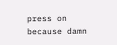press on because damn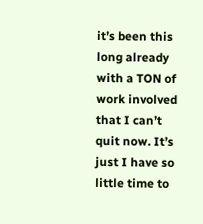it’s been this long already with a TON of work involved that I can’t quit now. It’s just I have so little time to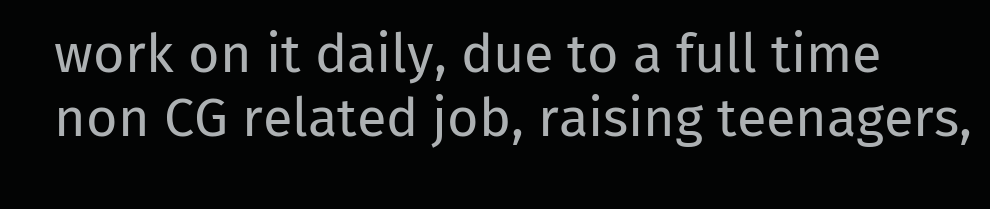work on it daily, due to a full time non CG related job, raising teenagers,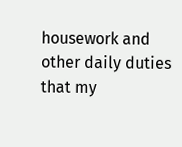housework and other daily duties that my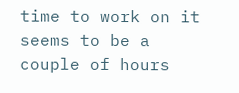time to work on it seems to be a couple of hours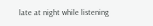late at night while listening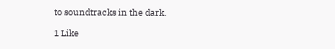to soundtracks in the dark.

1 Like